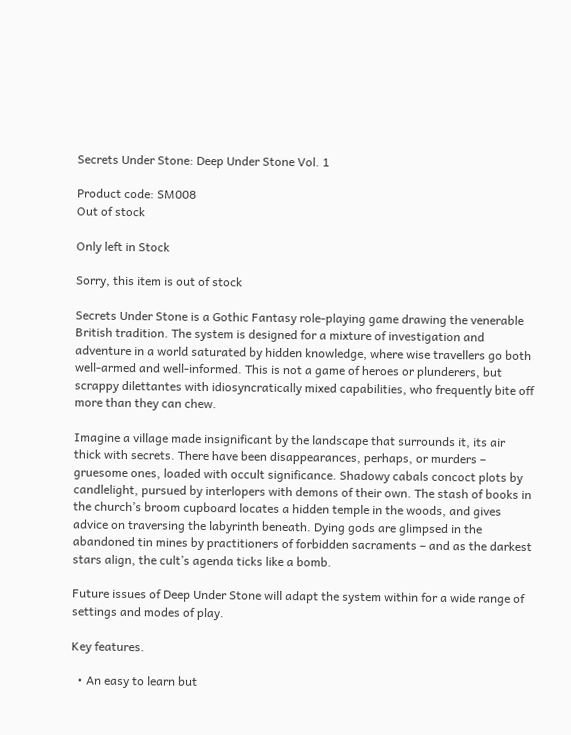Secrets Under Stone: Deep Under Stone Vol. 1

Product code: SM008
Out of stock

Only left in Stock

Sorry, this item is out of stock

Secrets Under Stone is a Gothic Fantasy role-playing game drawing the venerable British tradition. The system is designed for a mixture of investigation and adventure in a world saturated by hidden knowledge, where wise travellers go both well-armed and well-informed. This is not a game of heroes or plunderers, but scrappy dilettantes with idiosyncratically mixed capabilities, who frequently bite off more than they can chew.

Imagine a village made insignificant by the landscape that surrounds it, its air thick with secrets. There have been disappearances, perhaps, or murders – gruesome ones, loaded with occult significance. Shadowy cabals concoct plots by candlelight, pursued by interlopers with demons of their own. The stash of books in the church’s broom cupboard locates a hidden temple in the woods, and gives advice on traversing the labyrinth beneath. Dying gods are glimpsed in the abandoned tin mines by practitioners of forbidden sacraments – and as the darkest stars align, the cult’s agenda ticks like a bomb.

Future issues of Deep Under Stone will adapt the system within for a wide range of settings and modes of play.

Key features.

  • An easy to learn but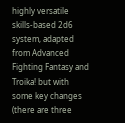highly versatile skills-based 2d6 system, adapted from Advanced Fighting Fantasy and Troika! but with some key changes (there are three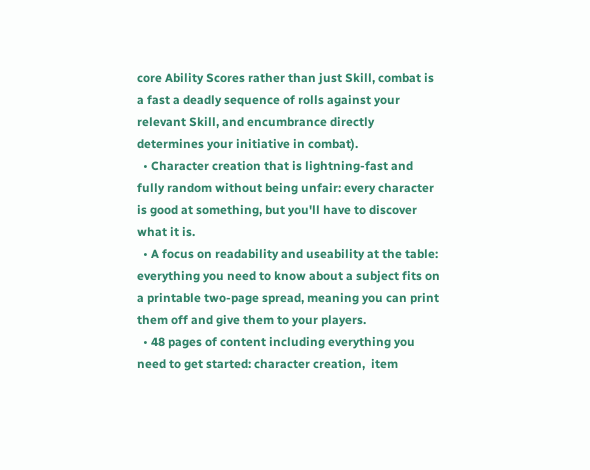core Ability Scores rather than just Skill, combat is a fast a deadly sequence of rolls against your relevant Skill, and encumbrance directly determines your initiative in combat).
  • Character creation that is lightning-fast and fully random without being unfair: every character is good at something, but you'll have to discover what it is.
  • A focus on readability and useability at the table: everything you need to know about a subject fits on a printable two-page spread, meaning you can print them off and give them to your players.
  • 48 pages of content including everything you need to get started: character creation,  item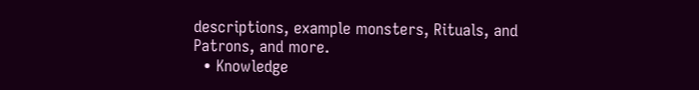descriptions, example monsters, Rituals, and Patrons, and more.
  • Knowledge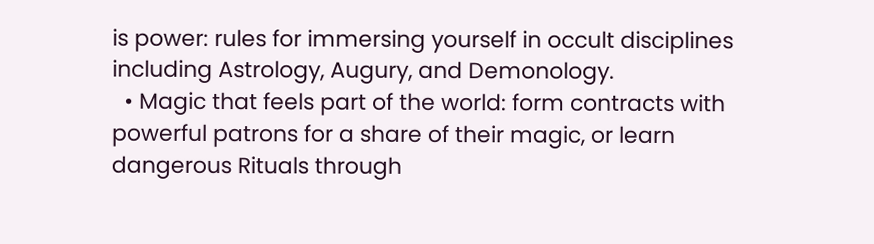is power: rules for immersing yourself in occult disciplines including Astrology, Augury, and Demonology.
  • Magic that feels part of the world: form contracts with powerful patrons for a share of their magic, or learn dangerous Rituals through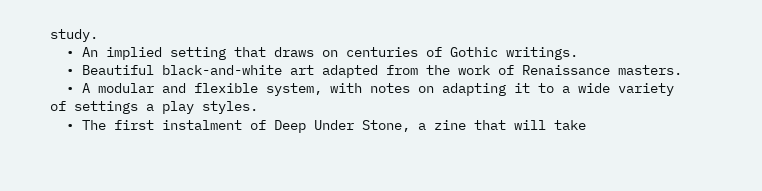study.
  • An implied setting that draws on centuries of Gothic writings.
  • Beautiful black-and-white art adapted from the work of Renaissance masters.
  • A modular and flexible system, with notes on adapting it to a wide variety of settings a play styles.
  • The first instalment of Deep Under Stone, a zine that will take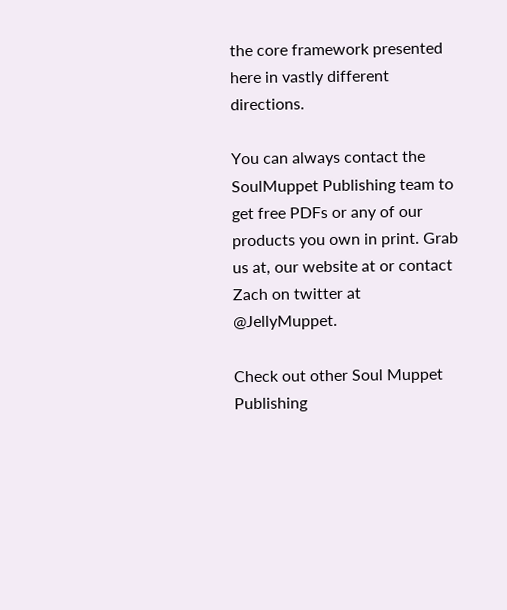the core framework presented here in vastly different directions.

You can always contact the SoulMuppet Publishing team to get free PDFs or any of our products you own in print. Grab us at, our website at or contact Zach on twitter at @JellyMuppet.

Check out other Soul Muppet Publishing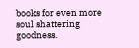books for even more soul shattering goodness.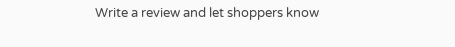Write a review and let shoppers know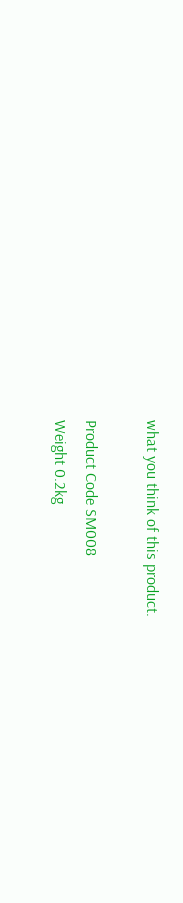what you think of this product.

Product Code SM008
Weight 0.2kg